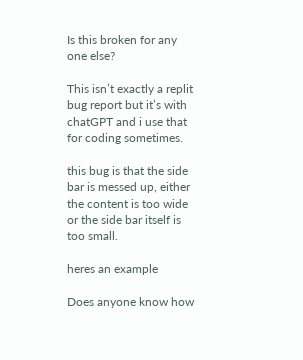Is this broken for any one else?

This isn’t exactly a replit bug report but it’s with chatGPT and i use that for coding sometimes.

this bug is that the side bar is messed up, either the content is too wide or the side bar itself is too small.

heres an example

Does anyone know how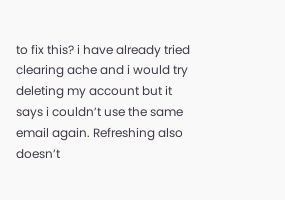to fix this? i have already tried clearing ache and i would try deleting my account but it says i couldn’t use the same email again. Refreshing also doesn’t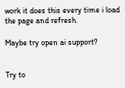work it does this every time i load the page and refresh.

Maybe try open ai support?


Try to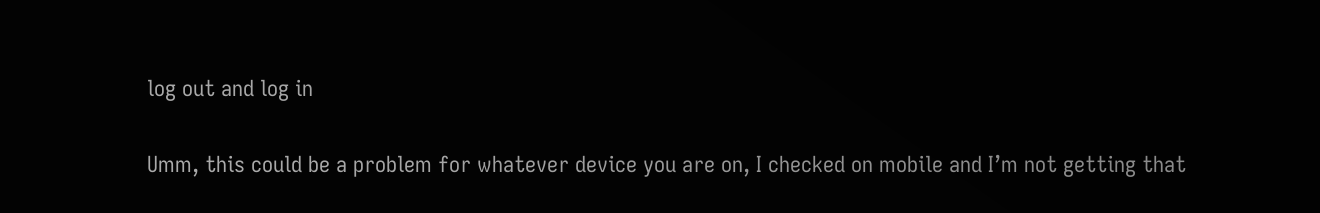log out and log in

Umm, this could be a problem for whatever device you are on, I checked on mobile and I’m not getting that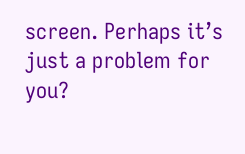screen. Perhaps it’s just a problem for you?